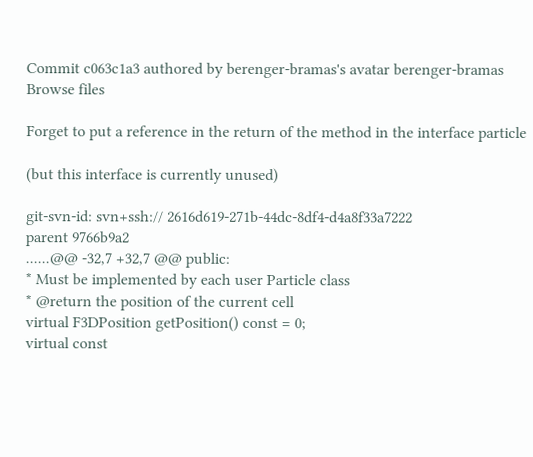Commit c063c1a3 authored by berenger-bramas's avatar berenger-bramas
Browse files

Forget to put a reference in the return of the method in the interface particle

(but this interface is currently unused)

git-svn-id: svn+ssh:// 2616d619-271b-44dc-8df4-d4a8f33a7222
parent 9766b9a2
......@@ -32,7 +32,7 @@ public:
* Must be implemented by each user Particle class
* @return the position of the current cell
virtual F3DPosition getPosition() const = 0;
virtual const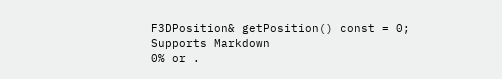F3DPosition& getPosition() const = 0;
Supports Markdown
0% or .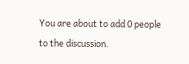You are about to add 0 people to the discussion.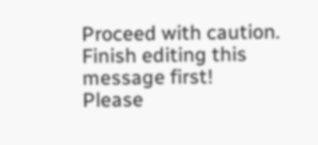Proceed with caution.
Finish editing this message first!
Please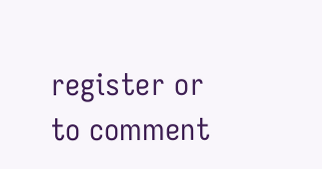register or to comment